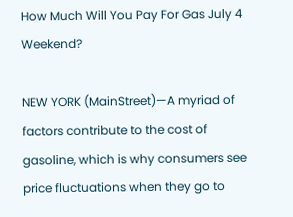How Much Will You Pay For Gas July 4 Weekend?

NEW YORK (MainStreet)—A myriad of factors contribute to the cost of gasoline, which is why consumers see price fluctuations when they go to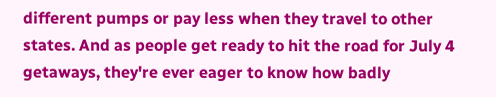different pumps or pay less when they travel to other states. And as people get ready to hit the road for July 4 getaways, they're ever eager to know how badly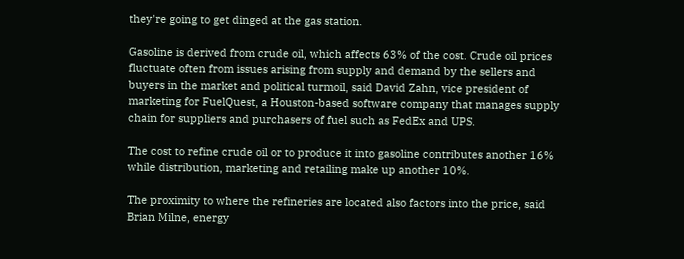they're going to get dinged at the gas station.

Gasoline is derived from crude oil, which affects 63% of the cost. Crude oil prices fluctuate often from issues arising from supply and demand by the sellers and buyers in the market and political turmoil, said David Zahn, vice president of marketing for FuelQuest, a Houston-based software company that manages supply chain for suppliers and purchasers of fuel such as FedEx and UPS.

The cost to refine crude oil or to produce it into gasoline contributes another 16% while distribution, marketing and retailing make up another 10%.

The proximity to where the refineries are located also factors into the price, said Brian Milne, energy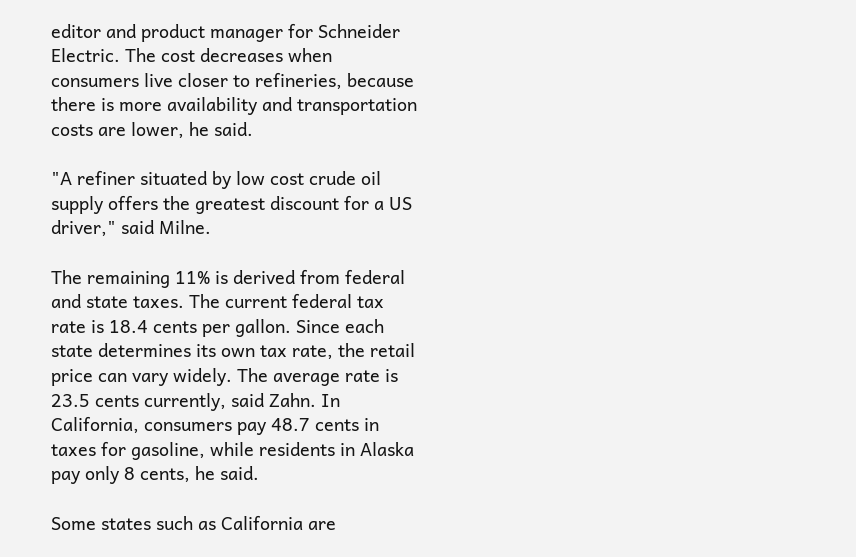editor and product manager for Schneider Electric. The cost decreases when consumers live closer to refineries, because there is more availability and transportation costs are lower, he said.

"A refiner situated by low cost crude oil supply offers the greatest discount for a US driver," said Milne.

The remaining 11% is derived from federal and state taxes. The current federal tax rate is 18.4 cents per gallon. Since each state determines its own tax rate, the retail price can vary widely. The average rate is 23.5 cents currently, said Zahn. In California, consumers pay 48.7 cents in taxes for gasoline, while residents in Alaska pay only 8 cents, he said.

Some states such as California are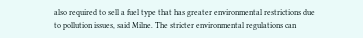also required to sell a fuel type that has greater environmental restrictions due to pollution issues, said Milne. The stricter environmental regulations can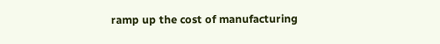ramp up the cost of manufacturing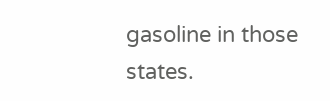gasoline in those states.